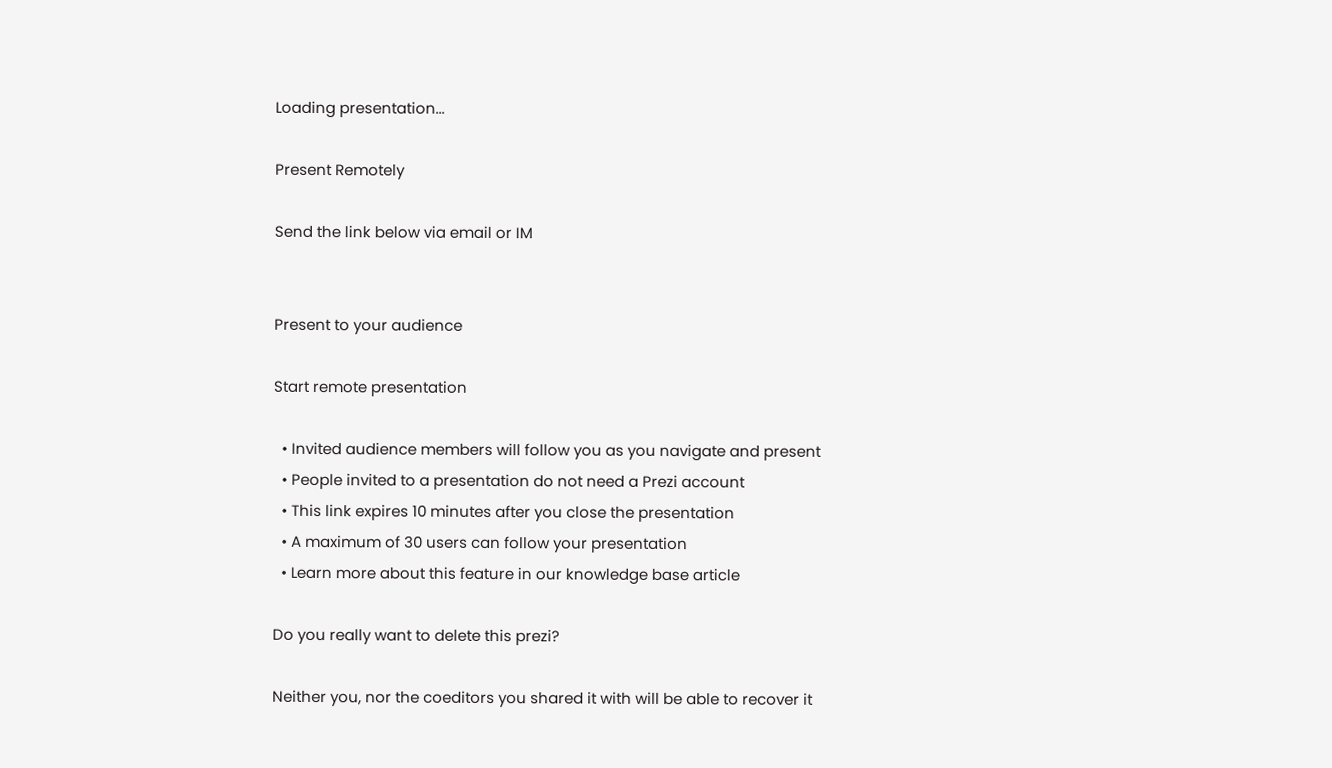Loading presentation...

Present Remotely

Send the link below via email or IM


Present to your audience

Start remote presentation

  • Invited audience members will follow you as you navigate and present
  • People invited to a presentation do not need a Prezi account
  • This link expires 10 minutes after you close the presentation
  • A maximum of 30 users can follow your presentation
  • Learn more about this feature in our knowledge base article

Do you really want to delete this prezi?

Neither you, nor the coeditors you shared it with will be able to recover it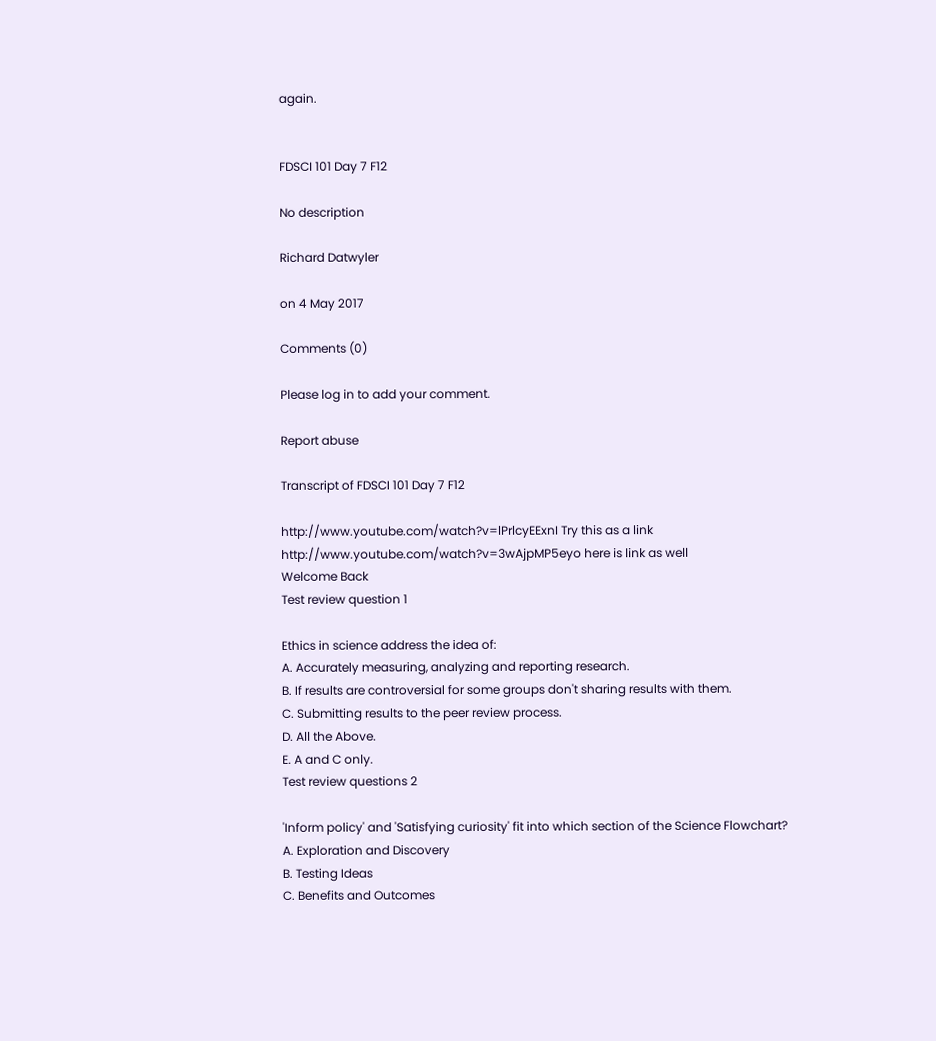again.


FDSCI 101 Day 7 F12

No description

Richard Datwyler

on 4 May 2017

Comments (0)

Please log in to add your comment.

Report abuse

Transcript of FDSCI 101 Day 7 F12

http://www.youtube.com/watch?v=lPrlcyEExnI Try this as a link
http://www.youtube.com/watch?v=3wAjpMP5eyo here is link as well
Welcome Back
Test review question 1

Ethics in science address the idea of:
A. Accurately measuring, analyzing and reporting research.
B. If results are controversial for some groups don't sharing results with them.
C. Submitting results to the peer review process.
D. All the Above.
E. A and C only.
Test review questions 2

'Inform policy' and 'Satisfying curiosity' fit into which section of the Science Flowchart?
A. Exploration and Discovery
B. Testing Ideas
C. Benefits and Outcomes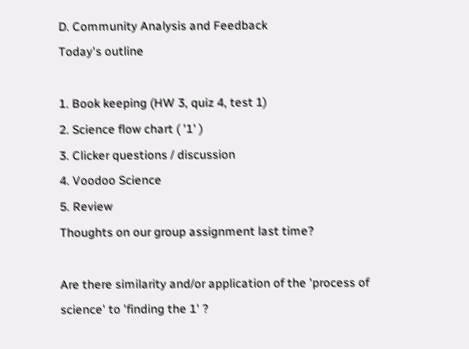D. Community Analysis and Feedback
Today's outline

1. Book keeping (HW 3, quiz 4, test 1)
2. Science flow chart ( '1' )
3. Clicker questions / discussion
4. Voodoo Science
5. Review
Thoughts on our group assignment last time?

Are there similarity and/or application of the 'process of science' to 'finding the 1' ?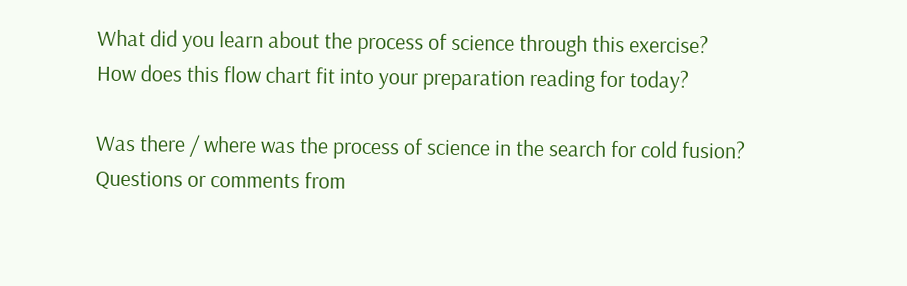What did you learn about the process of science through this exercise?
How does this flow chart fit into your preparation reading for today?

Was there / where was the process of science in the search for cold fusion?
Questions or comments from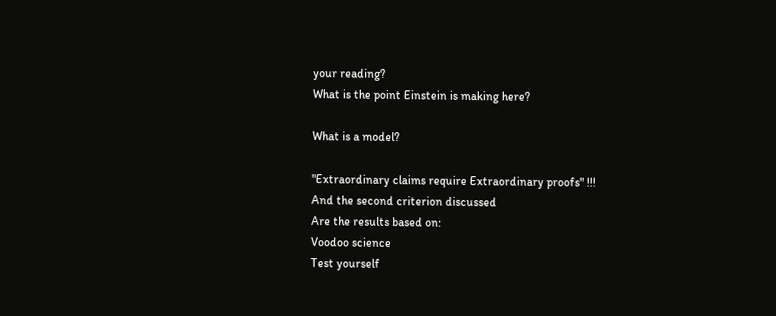your reading?
What is the point Einstein is making here?

What is a model?

"Extraordinary claims require Extraordinary proofs" !!!
And the second criterion discussed
Are the results based on:
Voodoo science
Test yourself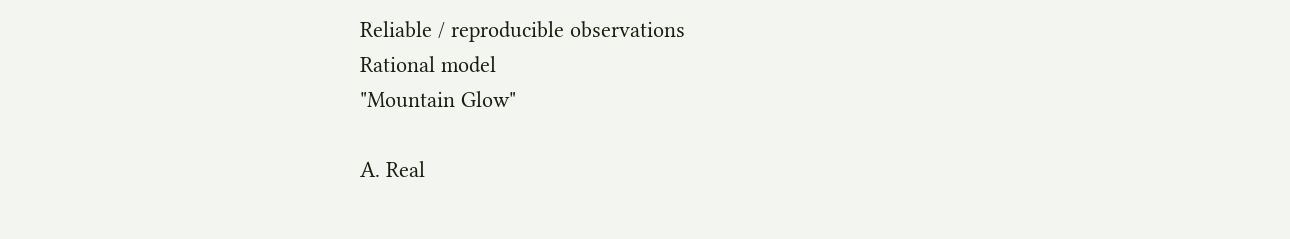Reliable / reproducible observations
Rational model
"Mountain Glow"

A. Real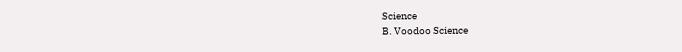Science
B. Voodoo Science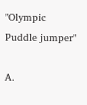"Olympic Puddle jumper"

A.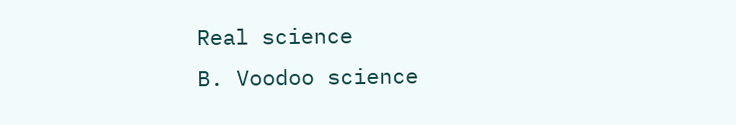Real science
B. Voodoo science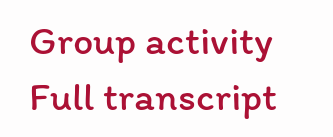Group activity
Full transcript